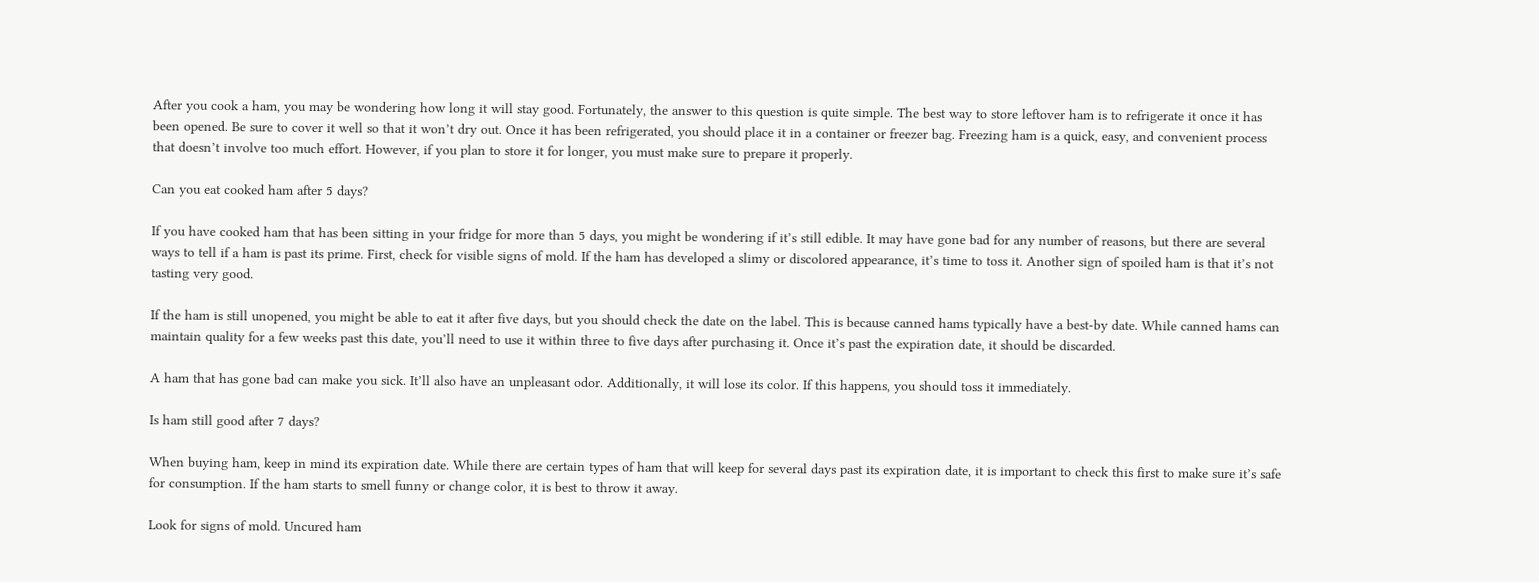After you cook a ham, you may be wondering how long it will stay good. Fortunately, the answer to this question is quite simple. The best way to store leftover ham is to refrigerate it once it has been opened. Be sure to cover it well so that it won’t dry out. Once it has been refrigerated, you should place it in a container or freezer bag. Freezing ham is a quick, easy, and convenient process that doesn’t involve too much effort. However, if you plan to store it for longer, you must make sure to prepare it properly.

Can you eat cooked ham after 5 days?

If you have cooked ham that has been sitting in your fridge for more than 5 days, you might be wondering if it’s still edible. It may have gone bad for any number of reasons, but there are several ways to tell if a ham is past its prime. First, check for visible signs of mold. If the ham has developed a slimy or discolored appearance, it’s time to toss it. Another sign of spoiled ham is that it’s not tasting very good.

If the ham is still unopened, you might be able to eat it after five days, but you should check the date on the label. This is because canned hams typically have a best-by date. While canned hams can maintain quality for a few weeks past this date, you’ll need to use it within three to five days after purchasing it. Once it’s past the expiration date, it should be discarded.

A ham that has gone bad can make you sick. It’ll also have an unpleasant odor. Additionally, it will lose its color. If this happens, you should toss it immediately.

Is ham still good after 7 days?

When buying ham, keep in mind its expiration date. While there are certain types of ham that will keep for several days past its expiration date, it is important to check this first to make sure it’s safe for consumption. If the ham starts to smell funny or change color, it is best to throw it away.

Look for signs of mold. Uncured ham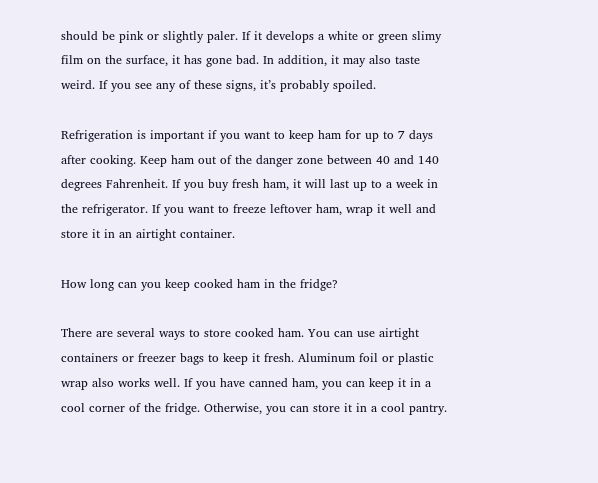should be pink or slightly paler. If it develops a white or green slimy film on the surface, it has gone bad. In addition, it may also taste weird. If you see any of these signs, it’s probably spoiled.

Refrigeration is important if you want to keep ham for up to 7 days after cooking. Keep ham out of the danger zone between 40 and 140 degrees Fahrenheit. If you buy fresh ham, it will last up to a week in the refrigerator. If you want to freeze leftover ham, wrap it well and store it in an airtight container.

How long can you keep cooked ham in the fridge?

There are several ways to store cooked ham. You can use airtight containers or freezer bags to keep it fresh. Aluminum foil or plastic wrap also works well. If you have canned ham, you can keep it in a cool corner of the fridge. Otherwise, you can store it in a cool pantry.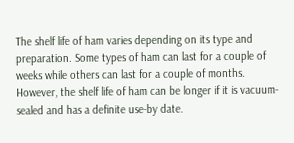The shelf life of ham varies depending on its type and preparation. Some types of ham can last for a couple of weeks while others can last for a couple of months. However, the shelf life of ham can be longer if it is vacuum-sealed and has a definite use-by date.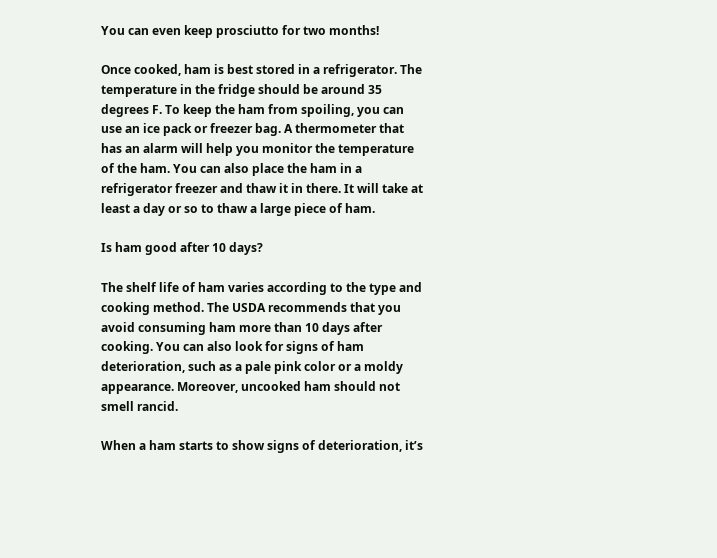You can even keep prosciutto for two months!

Once cooked, ham is best stored in a refrigerator. The temperature in the fridge should be around 35 degrees F. To keep the ham from spoiling, you can use an ice pack or freezer bag. A thermometer that has an alarm will help you monitor the temperature of the ham. You can also place the ham in a refrigerator freezer and thaw it in there. It will take at least a day or so to thaw a large piece of ham.

Is ham good after 10 days?

The shelf life of ham varies according to the type and cooking method. The USDA recommends that you avoid consuming ham more than 10 days after cooking. You can also look for signs of ham deterioration, such as a pale pink color or a moldy appearance. Moreover, uncooked ham should not smell rancid.

When a ham starts to show signs of deterioration, it’s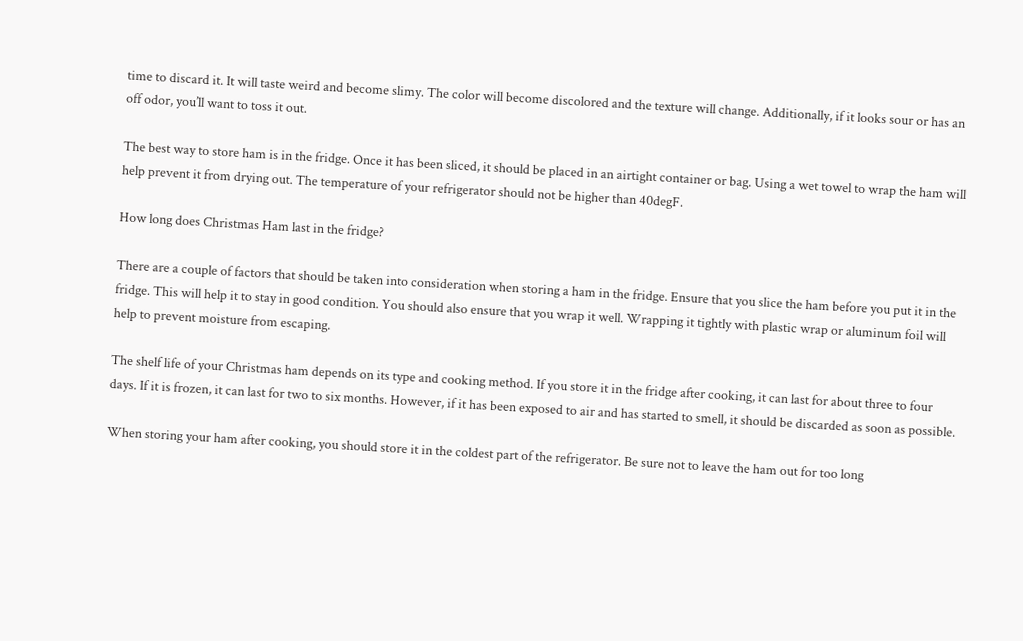time to discard it. It will taste weird and become slimy. The color will become discolored and the texture will change. Additionally, if it looks sour or has an off odor, you’ll want to toss it out.

The best way to store ham is in the fridge. Once it has been sliced, it should be placed in an airtight container or bag. Using a wet towel to wrap the ham will help prevent it from drying out. The temperature of your refrigerator should not be higher than 40degF.

How long does Christmas Ham last in the fridge?

There are a couple of factors that should be taken into consideration when storing a ham in the fridge. Ensure that you slice the ham before you put it in the fridge. This will help it to stay in good condition. You should also ensure that you wrap it well. Wrapping it tightly with plastic wrap or aluminum foil will help to prevent moisture from escaping.

The shelf life of your Christmas ham depends on its type and cooking method. If you store it in the fridge after cooking, it can last for about three to four days. If it is frozen, it can last for two to six months. However, if it has been exposed to air and has started to smell, it should be discarded as soon as possible.

When storing your ham after cooking, you should store it in the coldest part of the refrigerator. Be sure not to leave the ham out for too long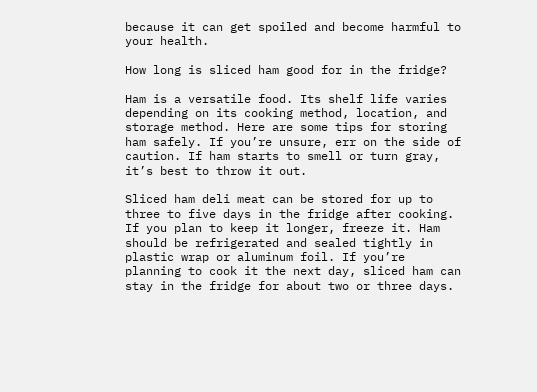because it can get spoiled and become harmful to your health.

How long is sliced ham good for in the fridge?

Ham is a versatile food. Its shelf life varies depending on its cooking method, location, and storage method. Here are some tips for storing ham safely. If you’re unsure, err on the side of caution. If ham starts to smell or turn gray, it’s best to throw it out.

Sliced ham deli meat can be stored for up to three to five days in the fridge after cooking. If you plan to keep it longer, freeze it. Ham should be refrigerated and sealed tightly in plastic wrap or aluminum foil. If you’re planning to cook it the next day, sliced ham can stay in the fridge for about two or three days.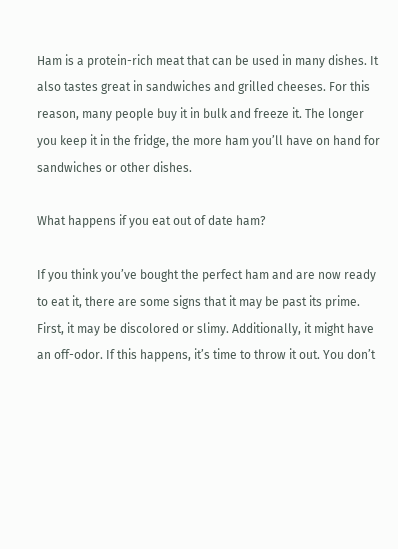Ham is a protein-rich meat that can be used in many dishes. It also tastes great in sandwiches and grilled cheeses. For this reason, many people buy it in bulk and freeze it. The longer you keep it in the fridge, the more ham you’ll have on hand for sandwiches or other dishes.

What happens if you eat out of date ham?

If you think you’ve bought the perfect ham and are now ready to eat it, there are some signs that it may be past its prime. First, it may be discolored or slimy. Additionally, it might have an off-odor. If this happens, it’s time to throw it out. You don’t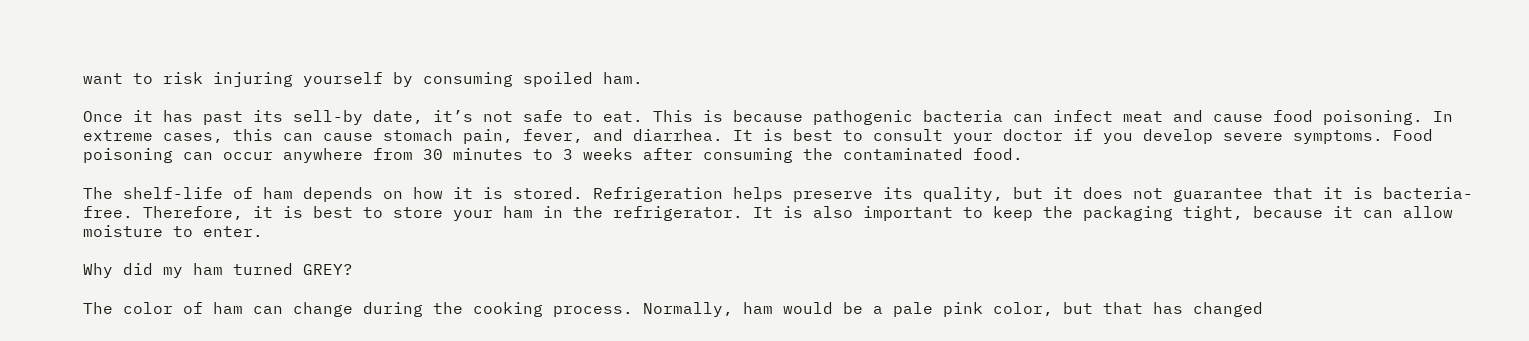want to risk injuring yourself by consuming spoiled ham.

Once it has past its sell-by date, it’s not safe to eat. This is because pathogenic bacteria can infect meat and cause food poisoning. In extreme cases, this can cause stomach pain, fever, and diarrhea. It is best to consult your doctor if you develop severe symptoms. Food poisoning can occur anywhere from 30 minutes to 3 weeks after consuming the contaminated food.

The shelf-life of ham depends on how it is stored. Refrigeration helps preserve its quality, but it does not guarantee that it is bacteria-free. Therefore, it is best to store your ham in the refrigerator. It is also important to keep the packaging tight, because it can allow moisture to enter.

Why did my ham turned GREY?

The color of ham can change during the cooking process. Normally, ham would be a pale pink color, but that has changed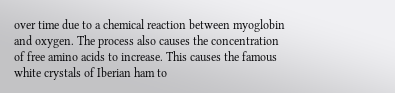over time due to a chemical reaction between myoglobin and oxygen. The process also causes the concentration of free amino acids to increase. This causes the famous white crystals of Iberian ham to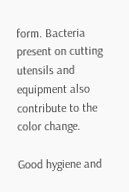form. Bacteria present on cutting utensils and equipment also contribute to the color change.

Good hygiene and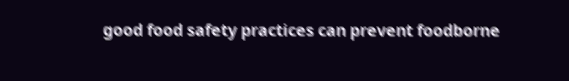good food safety practices can prevent foodborne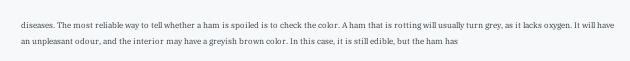diseases. The most reliable way to tell whether a ham is spoiled is to check the color. A ham that is rotting will usually turn grey, as it lacks oxygen. It will have an unpleasant odour, and the interior may have a greyish brown color. In this case, it is still edible, but the ham has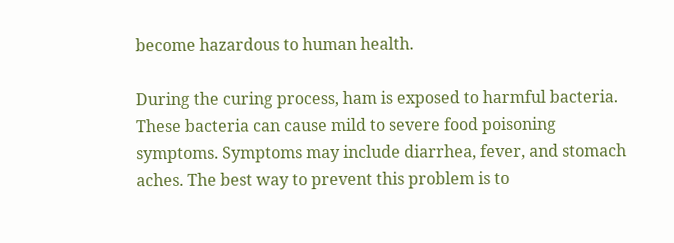become hazardous to human health.

During the curing process, ham is exposed to harmful bacteria. These bacteria can cause mild to severe food poisoning symptoms. Symptoms may include diarrhea, fever, and stomach aches. The best way to prevent this problem is to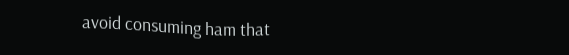avoid consuming ham that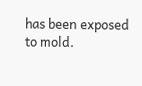has been exposed to mold.